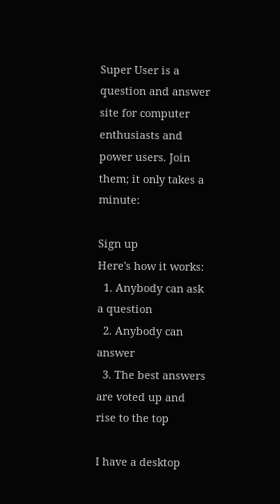Super User is a question and answer site for computer enthusiasts and power users. Join them; it only takes a minute:

Sign up
Here's how it works:
  1. Anybody can ask a question
  2. Anybody can answer
  3. The best answers are voted up and rise to the top

I have a desktop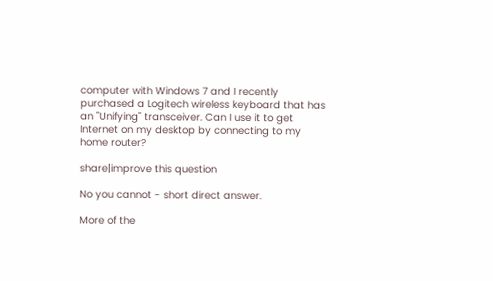computer with Windows 7 and I recently purchased a Logitech wireless keyboard that has an "Unifying" transceiver. Can I use it to get Internet on my desktop by connecting to my home router?

share|improve this question

No you cannot - short direct answer.

More of the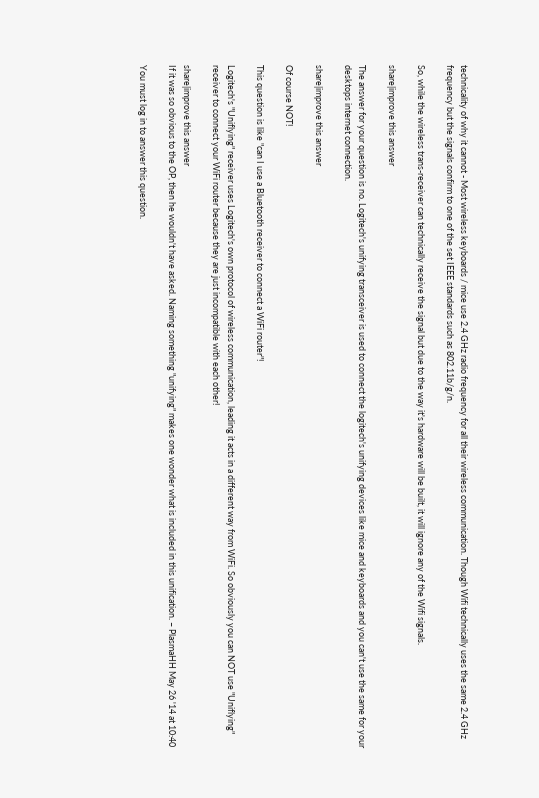technicality of why it cannot - Most wireless keyboards / mice use 2.4 GHz radio frequency for all their wireless communication. Though Wifi technically uses the same 2.4 GHz frequency but the signals confirm to one of the set IEEE standards such as 802.11b/g/n.

So, while the wireless trans-receiver can technically receive the signal but due to the way it's hardware will be built, it will ignore any of the Wifi signals.

share|improve this answer

The answer for your question is no. Logitech's unifying transceiver is used to connect the logitech's unifying devices like mice and keyboards and you can't use the same for your desktops internet connection.

share|improve this answer

Of course NOT!

This question is like "can I use a Bluetooth receiver to connect a WiFi router"!

Logitech's "Uniflying" receiver uses Logitech's own protocol of wireless communication, leading it acts in a different way from WiFi. So obviously you can NOT use "Uniflying" receiver to connect your WiFi router because they are just incompatible with each other!

share|improve this answer
If it was so obvious to the OP, then he wouldn't have asked. Naming something "unifying" makes one wonder what is included in this unification. – PlasmaHH May 26 '14 at 10:40

You must log in to answer this question.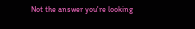Not the answer you're looking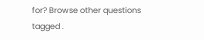for? Browse other questions tagged .